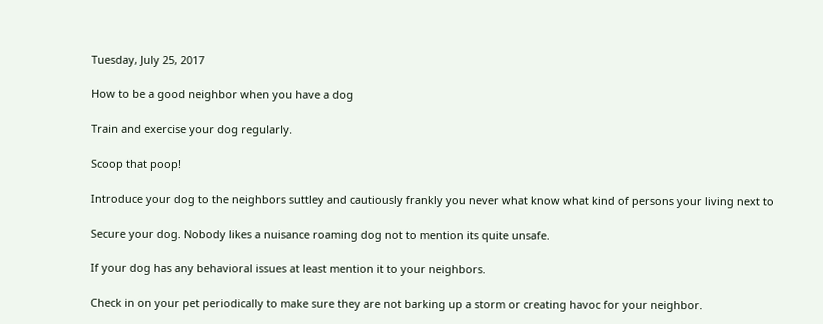Tuesday, July 25, 2017

How to be a good neighbor when you have a dog

Train and exercise your dog regularly.

Scoop that poop!

Introduce your dog to the neighbors suttley and cautiously frankly you never what know what kind of persons your living next to

Secure your dog. Nobody likes a nuisance roaming dog not to mention its quite unsafe.

If your dog has any behavioral issues at least mention it to your neighbors.

Check in on your pet periodically to make sure they are not barking up a storm or creating havoc for your neighbor.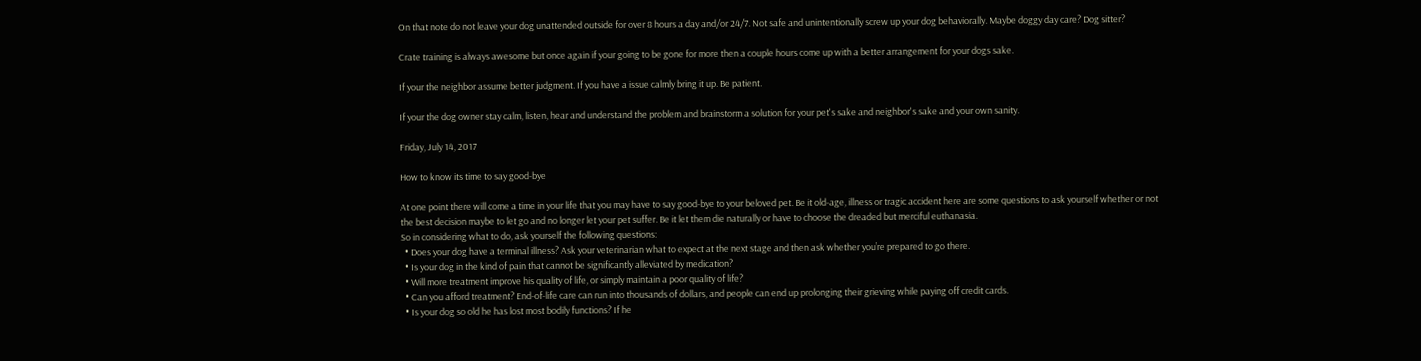On that note do not leave your dog unattended outside for over 8 hours a day and/or 24/7. Not safe and unintentionally screw up your dog behaviorally. Maybe doggy day care? Dog sitter?

Crate training is always awesome but once again if your going to be gone for more then a couple hours come up with a better arrangement for your dogs sake.

If your the neighbor assume better judgment. If you have a issue calmly bring it up. Be patient.

If your the dog owner stay calm, listen, hear and understand the problem and brainstorm a solution for your pet's sake and neighbor's sake and your own sanity.

Friday, July 14, 2017

How to know its time to say good-bye

At one point there will come a time in your life that you may have to say good-bye to your beloved pet. Be it old-age, illness or tragic accident here are some questions to ask yourself whether or not the best decision maybe to let go and no longer let your pet suffer. Be it let them die naturally or have to choose the dreaded but merciful euthanasia.
So in considering what to do, ask yourself the following questions:
  • Does your dog have a terminal illness? Ask your veterinarian what to expect at the next stage and then ask whether you’re prepared to go there.
  • Is your dog in the kind of pain that cannot be significantly alleviated by medication?
  • Will more treatment improve his quality of life, or simply maintain a poor quality of life?
  • Can you afford treatment? End-of-life care can run into thousands of dollars, and people can end up prolonging their grieving while paying off credit cards.
  • Is your dog so old he has lost most bodily functions? If he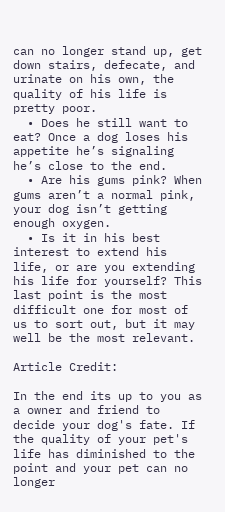can no longer stand up, get down stairs, defecate, and urinate on his own, the quality of his life is pretty poor.
  • Does he still want to eat? Once a dog loses his appetite he’s signaling he’s close to the end.
  • Are his gums pink? When gums aren’t a normal pink, your dog isn’t getting enough oxygen.
  • Is it in his best interest to extend his life, or are you extending his life for yourself? This last point is the most difficult one for most of us to sort out, but it may well be the most relevant.

Article Credit:

In the end its up to you as a owner and friend to decide your dog's fate. If the quality of your pet's life has diminished to the point and your pet can no longer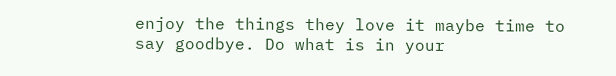enjoy the things they love it maybe time to say goodbye. Do what is in your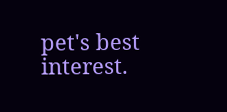pet's best interest.